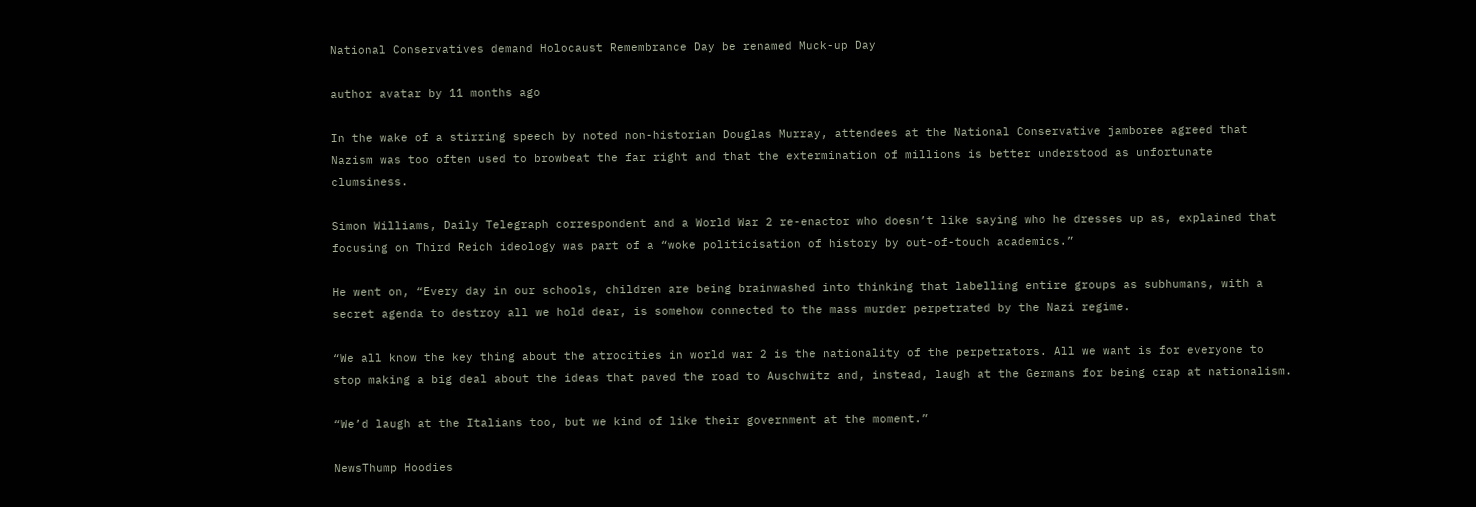National Conservatives demand Holocaust Remembrance Day be renamed Muck-up Day

author avatar by 11 months ago

In the wake of a stirring speech by noted non-historian Douglas Murray, attendees at the National Conservative jamboree agreed that Nazism was too often used to browbeat the far right and that the extermination of millions is better understood as unfortunate clumsiness.

Simon Williams, Daily Telegraph correspondent and a World War 2 re-enactor who doesn’t like saying who he dresses up as, explained that focusing on Third Reich ideology was part of a “woke politicisation of history by out-of-touch academics.”

He went on, “Every day in our schools, children are being brainwashed into thinking that labelling entire groups as subhumans, with a secret agenda to destroy all we hold dear, is somehow connected to the mass murder perpetrated by the Nazi regime.

“We all know the key thing about the atrocities in world war 2 is the nationality of the perpetrators. All we want is for everyone to stop making a big deal about the ideas that paved the road to Auschwitz and, instead, laugh at the Germans for being crap at nationalism.

“We’d laugh at the Italians too, but we kind of like their government at the moment.”

NewsThump Hoodies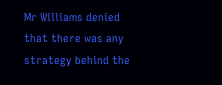Mr Williams denied that there was any strategy behind the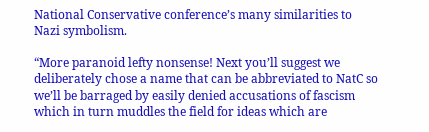National Conservative conference’s many similarities to Nazi symbolism.

“More paranoid lefty nonsense! Next you’ll suggest we deliberately chose a name that can be abbreviated to NatC so we’ll be barraged by easily denied accusations of fascism which in turn muddles the field for ideas which are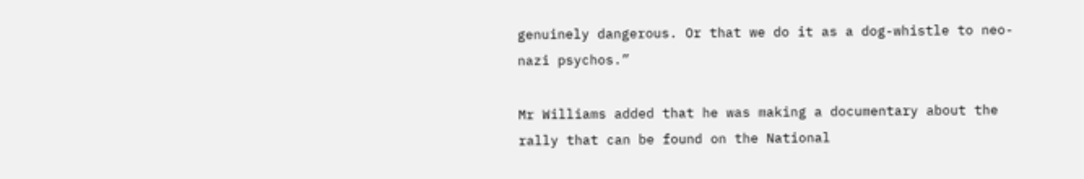genuinely dangerous. Or that we do it as a dog-whistle to neo-nazi psychos.”

Mr Williams added that he was making a documentary about the rally that can be found on the National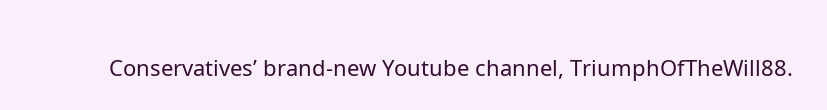Conservatives’ brand-new Youtube channel, TriumphOfTheWill88.